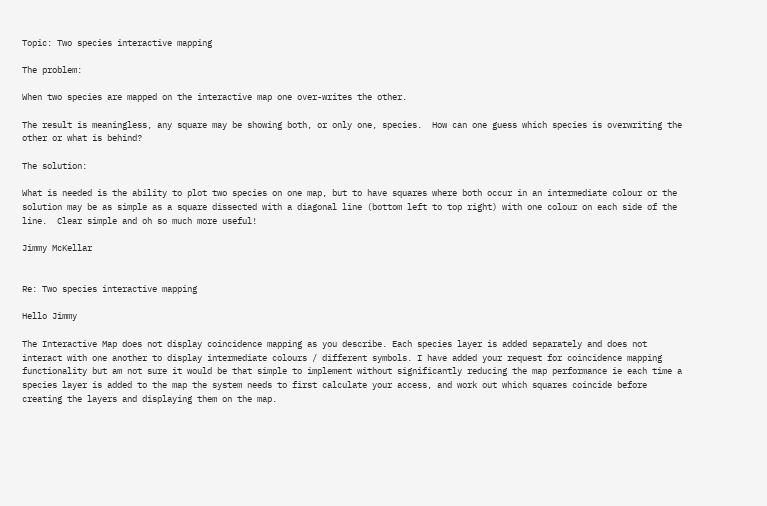Topic: Two species interactive mapping

The problem:

When two species are mapped on the interactive map one over-writes the other.

The result is meaningless, any square may be showing both, or only one, species.  How can one guess which species is overwriting the other or what is behind?

The solution:

What is needed is the ability to plot two species on one map, but to have squares where both occur in an intermediate colour or the solution may be as simple as a square dissected with a diagonal line (bottom left to top right) with one colour on each side of the line.  Clear simple and oh so much more useful!

Jimmy McKellar


Re: Two species interactive mapping

Hello Jimmy

The Interactive Map does not display coincidence mapping as you describe. Each species layer is added separately and does not interact with one another to display intermediate colours / different symbols. I have added your request for coincidence mapping functionality but am not sure it would be that simple to implement without significantly reducing the map performance ie each time a species layer is added to the map the system needs to first calculate your access, and work out which squares coincide before creating the layers and displaying them on the map.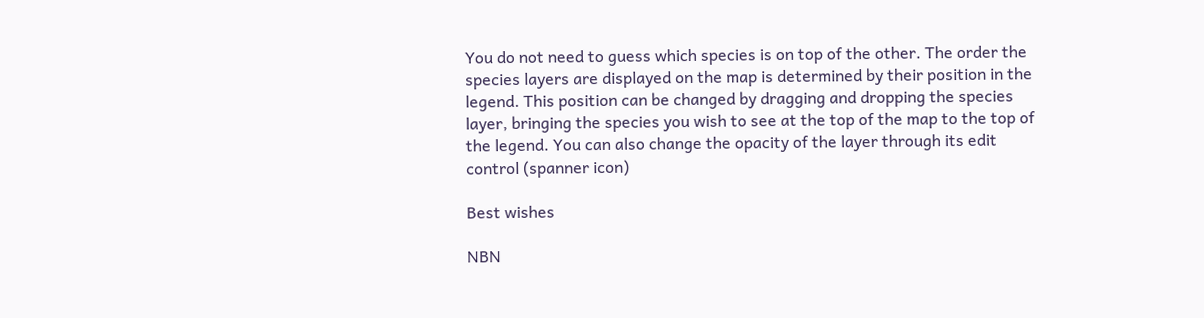You do not need to guess which species is on top of the other. The order the species layers are displayed on the map is determined by their position in the legend. This position can be changed by dragging and dropping the species layer, bringing the species you wish to see at the top of the map to the top of the legend. You can also change the opacity of the layer through its edit control (spanner icon)

Best wishes

NBN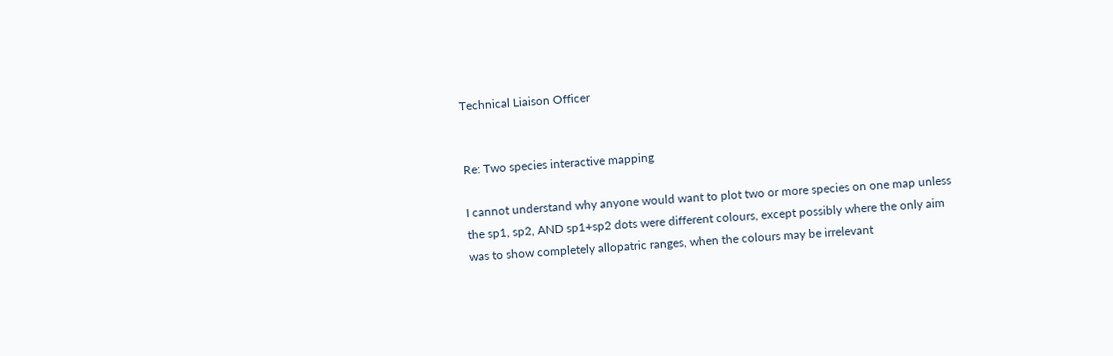Technical Liaison Officer


Re: Two species interactive mapping

I cannot understand why anyone would want to plot two or more species on one map unless the sp1, sp2, AND sp1+sp2 dots were different colours, except possibly where the only aim was to show completely allopatric ranges, when the colours may be irrelevant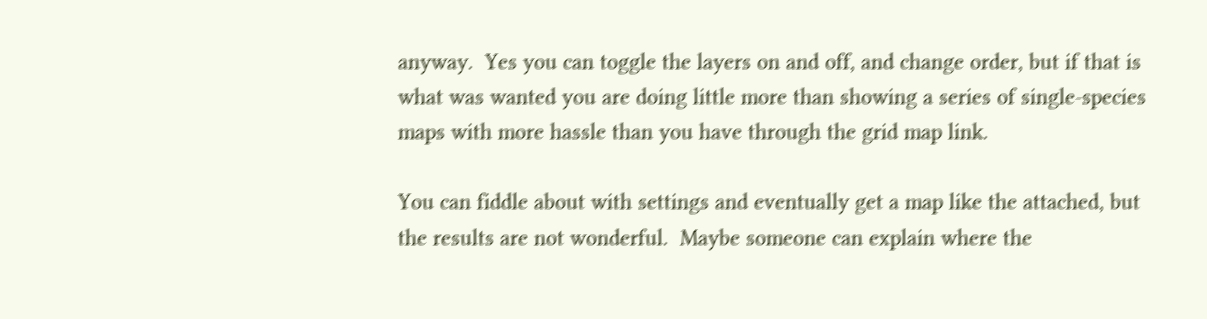anyway.  Yes you can toggle the layers on and off, and change order, but if that is what was wanted you are doing little more than showing a series of single-species maps with more hassle than you have through the grid map link.

You can fiddle about with settings and eventually get a map like the attached, but the results are not wonderful.  Maybe someone can explain where the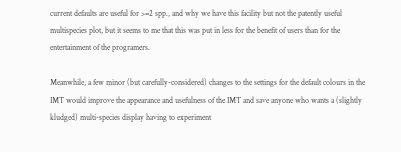current defaults are useful for >=2 spp., and why we have this facility but not the patently useful multispecies plot, but it seems to me that this was put in less for the benefit of users than for the entertainment of the programers.

Meanwhile, a few minor (but carefully-considered) changes to the settings for the default colours in the IMT would improve the appearance and usefulness of the IMT and save anyone who wants a (slightly kludged) multi-species display having to experiment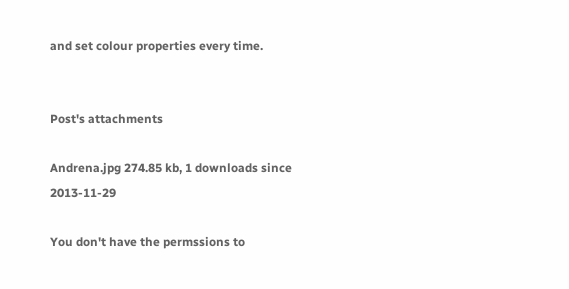and set colour properties every time.


Post's attachments

Andrena.jpg 274.85 kb, 1 downloads since 2013-11-29

You don't have the permssions to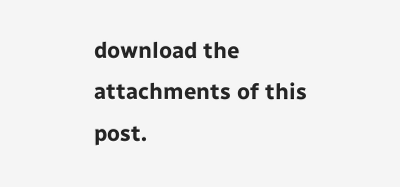download the attachments of this post.